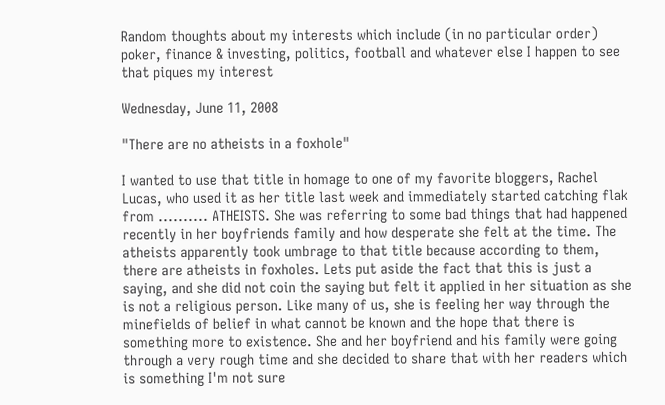Random thoughts about my interests which include (in no particular order) poker, finance & investing, politics, football and whatever else I happen to see that piques my interest

Wednesday, June 11, 2008

"There are no atheists in a foxhole"

I wanted to use that title in homage to one of my favorite bloggers, Rachel Lucas, who used it as her title last week and immediately started catching flak from .......... ATHEISTS. She was referring to some bad things that had happened recently in her boyfriends family and how desperate she felt at the time. The atheists apparently took umbrage to that title because according to them, there are atheists in foxholes. Lets put aside the fact that this is just a saying, and she did not coin the saying but felt it applied in her situation as she is not a religious person. Like many of us, she is feeling her way through the minefields of belief in what cannot be known and the hope that there is something more to existence. She and her boyfriend and his family were going through a very rough time and she decided to share that with her readers which is something I'm not sure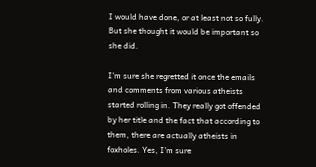I would have done, or at least not so fully. But she thought it would be important so she did.

I'm sure she regretted it once the emails and comments from various atheists started rolling in. They really got offended by her title and the fact that according to them, there are actually atheists in foxholes. Yes, I'm sure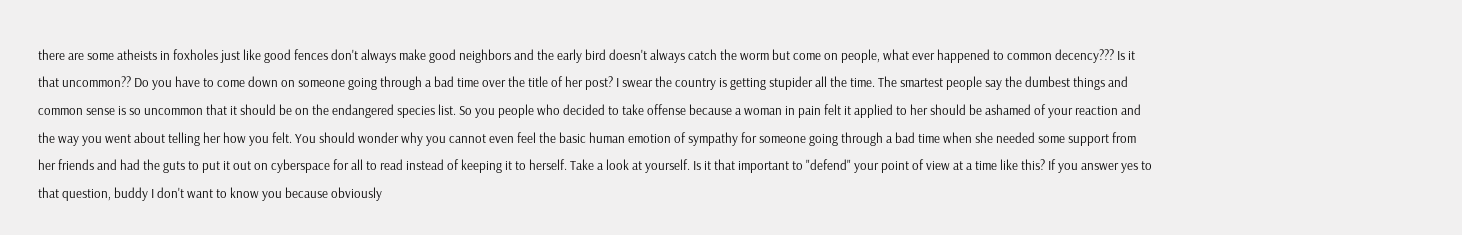there are some atheists in foxholes just like good fences don't always make good neighbors and the early bird doesn't always catch the worm but come on people, what ever happened to common decency??? Is it that uncommon?? Do you have to come down on someone going through a bad time over the title of her post? I swear the country is getting stupider all the time. The smartest people say the dumbest things and common sense is so uncommon that it should be on the endangered species list. So you people who decided to take offense because a woman in pain felt it applied to her should be ashamed of your reaction and the way you went about telling her how you felt. You should wonder why you cannot even feel the basic human emotion of sympathy for someone going through a bad time when she needed some support from her friends and had the guts to put it out on cyberspace for all to read instead of keeping it to herself. Take a look at yourself. Is it that important to "defend" your point of view at a time like this? If you answer yes to that question, buddy I don't want to know you because obviously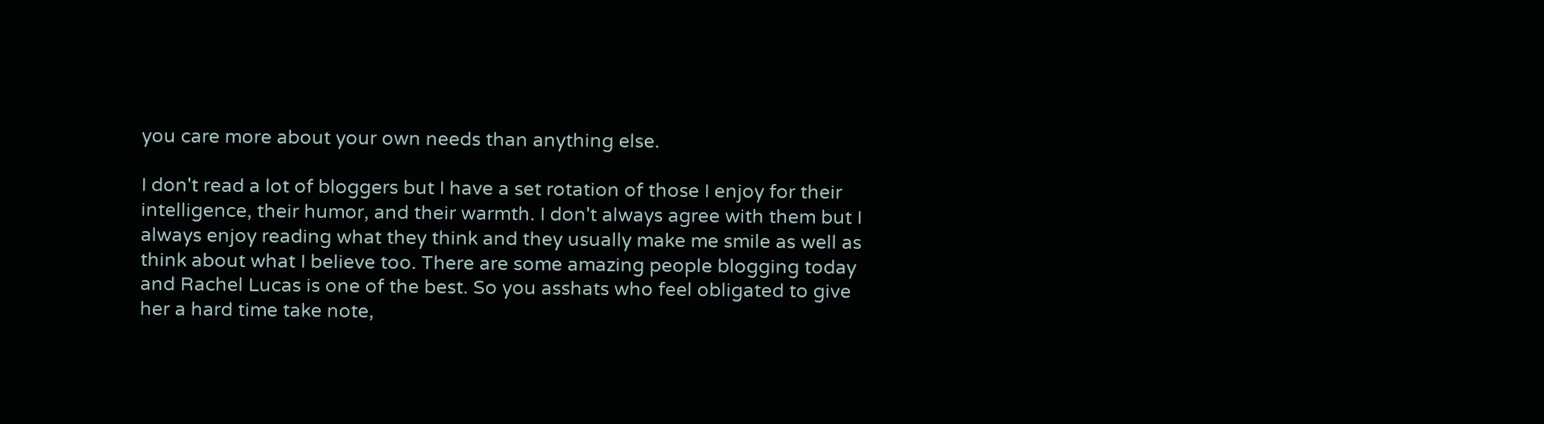you care more about your own needs than anything else.

I don't read a lot of bloggers but I have a set rotation of those I enjoy for their intelligence, their humor, and their warmth. I don't always agree with them but I always enjoy reading what they think and they usually make me smile as well as think about what I believe too. There are some amazing people blogging today and Rachel Lucas is one of the best. So you asshats who feel obligated to give her a hard time take note,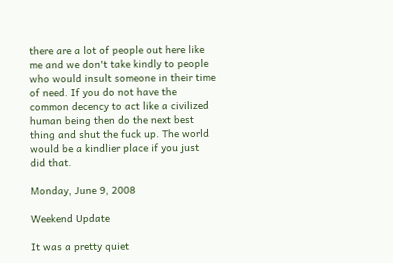there are a lot of people out here like me and we don't take kindly to people who would insult someone in their time of need. If you do not have the common decency to act like a civilized human being then do the next best thing and shut the fuck up. The world would be a kindlier place if you just did that.

Monday, June 9, 2008

Weekend Update

It was a pretty quiet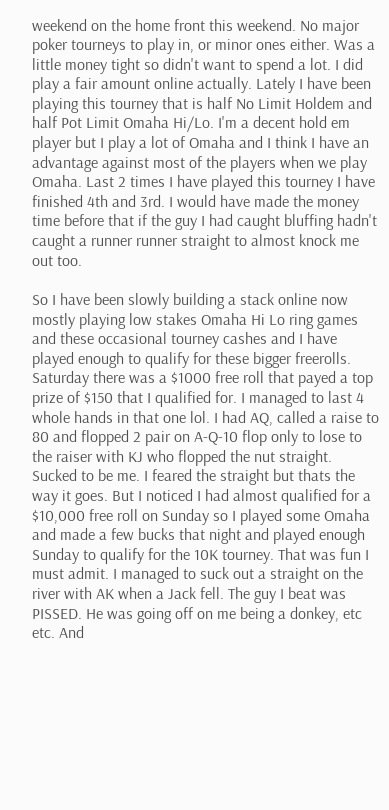weekend on the home front this weekend. No major poker tourneys to play in, or minor ones either. Was a little money tight so didn't want to spend a lot. I did play a fair amount online actually. Lately I have been playing this tourney that is half No Limit Holdem and half Pot Limit Omaha Hi/Lo. I'm a decent hold em player but I play a lot of Omaha and I think I have an advantage against most of the players when we play Omaha. Last 2 times I have played this tourney I have finished 4th and 3rd. I would have made the money time before that if the guy I had caught bluffing hadn't caught a runner runner straight to almost knock me out too.

So I have been slowly building a stack online now mostly playing low stakes Omaha Hi Lo ring games and these occasional tourney cashes and I have played enough to qualify for these bigger freerolls. Saturday there was a $1000 free roll that payed a top prize of $150 that I qualified for. I managed to last 4 whole hands in that one lol. I had AQ, called a raise to 80 and flopped 2 pair on A-Q-10 flop only to lose to the raiser with KJ who flopped the nut straight. Sucked to be me. I feared the straight but thats the way it goes. But I noticed I had almost qualified for a $10,000 free roll on Sunday so I played some Omaha and made a few bucks that night and played enough Sunday to qualify for the 10K tourney. That was fun I must admit. I managed to suck out a straight on the river with AK when a Jack fell. The guy I beat was PISSED. He was going off on me being a donkey, etc etc. And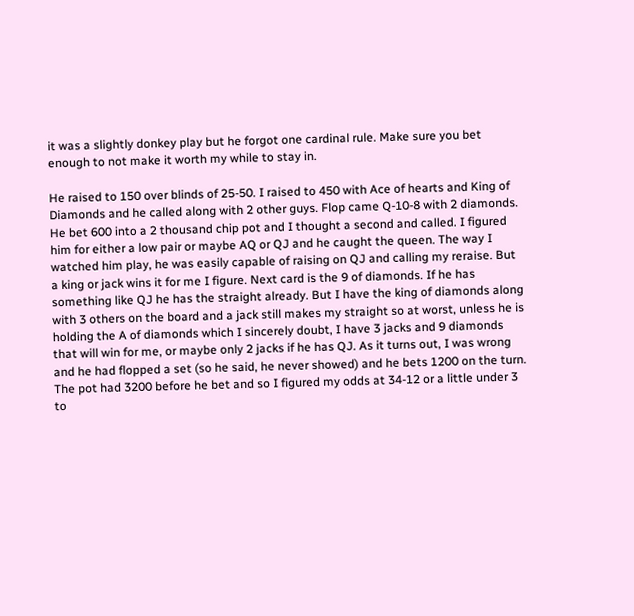it was a slightly donkey play but he forgot one cardinal rule. Make sure you bet enough to not make it worth my while to stay in.

He raised to 150 over blinds of 25-50. I raised to 450 with Ace of hearts and King of Diamonds and he called along with 2 other guys. Flop came Q-10-8 with 2 diamonds. He bet 600 into a 2 thousand chip pot and I thought a second and called. I figured him for either a low pair or maybe AQ or QJ and he caught the queen. The way I watched him play, he was easily capable of raising on QJ and calling my reraise. But a king or jack wins it for me I figure. Next card is the 9 of diamonds. If he has something like QJ he has the straight already. But I have the king of diamonds along with 3 others on the board and a jack still makes my straight so at worst, unless he is holding the A of diamonds which I sincerely doubt, I have 3 jacks and 9 diamonds that will win for me, or maybe only 2 jacks if he has QJ. As it turns out, I was wrong and he had flopped a set (so he said, he never showed) and he bets 1200 on the turn. The pot had 3200 before he bet and so I figured my odds at 34-12 or a little under 3 to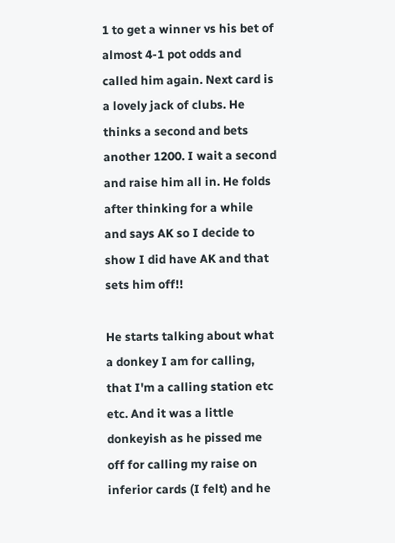1 to get a winner vs his bet of almost 4-1 pot odds and called him again. Next card is a lovely jack of clubs. He thinks a second and bets another 1200. I wait a second and raise him all in. He folds after thinking for a while and says AK so I decide to show I did have AK and that sets him off!!

He starts talking about what a donkey I am for calling, that I'm a calling station etc etc. And it was a little donkeyish as he pissed me off for calling my raise on inferior cards (I felt) and he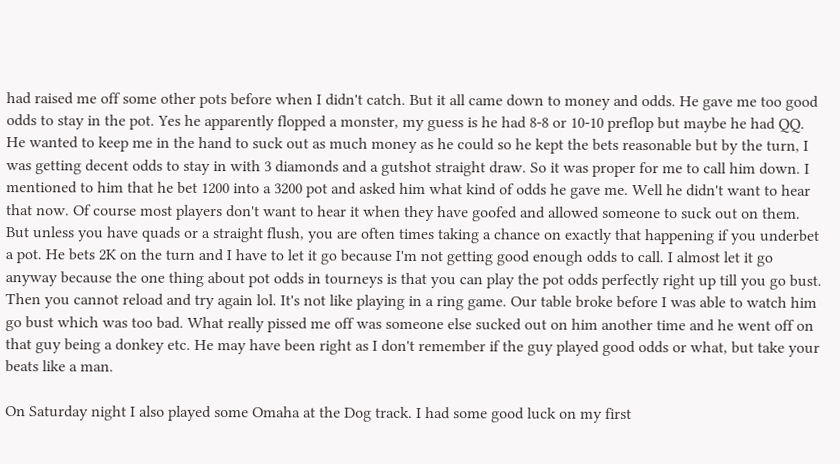had raised me off some other pots before when I didn't catch. But it all came down to money and odds. He gave me too good odds to stay in the pot. Yes he apparently flopped a monster, my guess is he had 8-8 or 10-10 preflop but maybe he had QQ. He wanted to keep me in the hand to suck out as much money as he could so he kept the bets reasonable but by the turn, I was getting decent odds to stay in with 3 diamonds and a gutshot straight draw. So it was proper for me to call him down. I mentioned to him that he bet 1200 into a 3200 pot and asked him what kind of odds he gave me. Well he didn't want to hear that now. Of course most players don't want to hear it when they have goofed and allowed someone to suck out on them. But unless you have quads or a straight flush, you are often times taking a chance on exactly that happening if you underbet a pot. He bets 2K on the turn and I have to let it go because I'm not getting good enough odds to call. I almost let it go anyway because the one thing about pot odds in tourneys is that you can play the pot odds perfectly right up till you go bust. Then you cannot reload and try again lol. It's not like playing in a ring game. Our table broke before I was able to watch him go bust which was too bad. What really pissed me off was someone else sucked out on him another time and he went off on that guy being a donkey etc. He may have been right as I don't remember if the guy played good odds or what, but take your beats like a man.

On Saturday night I also played some Omaha at the Dog track. I had some good luck on my first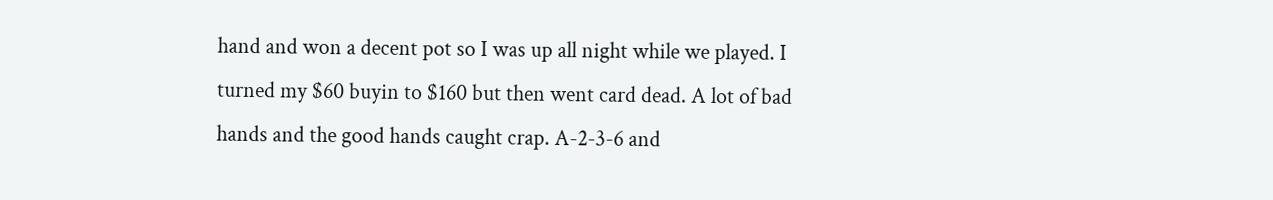hand and won a decent pot so I was up all night while we played. I turned my $60 buyin to $160 but then went card dead. A lot of bad hands and the good hands caught crap. A-2-3-6 and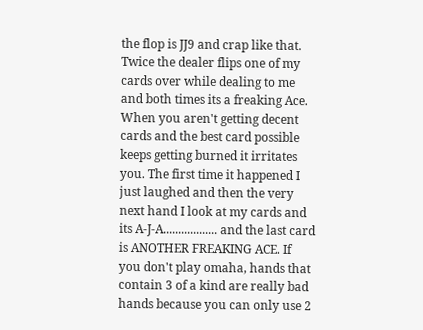the flop is JJ9 and crap like that. Twice the dealer flips one of my cards over while dealing to me and both times its a freaking Ace. When you aren't getting decent cards and the best card possible keeps getting burned it irritates you. The first time it happened I just laughed and then the very next hand I look at my cards and its A-J-A.................. and the last card is ANOTHER FREAKING ACE. If you don't play omaha, hands that contain 3 of a kind are really bad hands because you can only use 2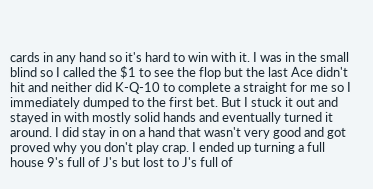cards in any hand so it's hard to win with it. I was in the small blind so I called the $1 to see the flop but the last Ace didn't hit and neither did K-Q-10 to complete a straight for me so I immediately dumped to the first bet. But I stuck it out and stayed in with mostly solid hands and eventually turned it around. I did stay in on a hand that wasn't very good and got proved why you don't play crap. I ended up turning a full house 9's full of J's but lost to J's full of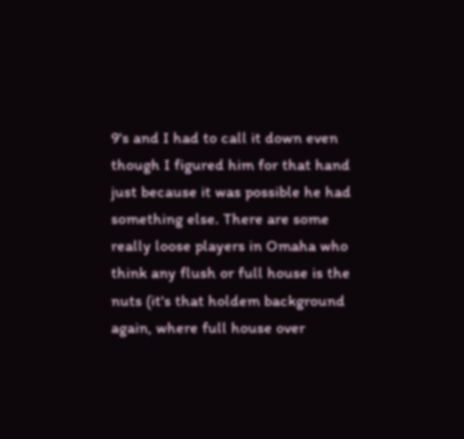9's and I had to call it down even though I figured him for that hand just because it was possible he had something else. There are some really loose players in Omaha who think any flush or full house is the nuts (it's that holdem background again, where full house over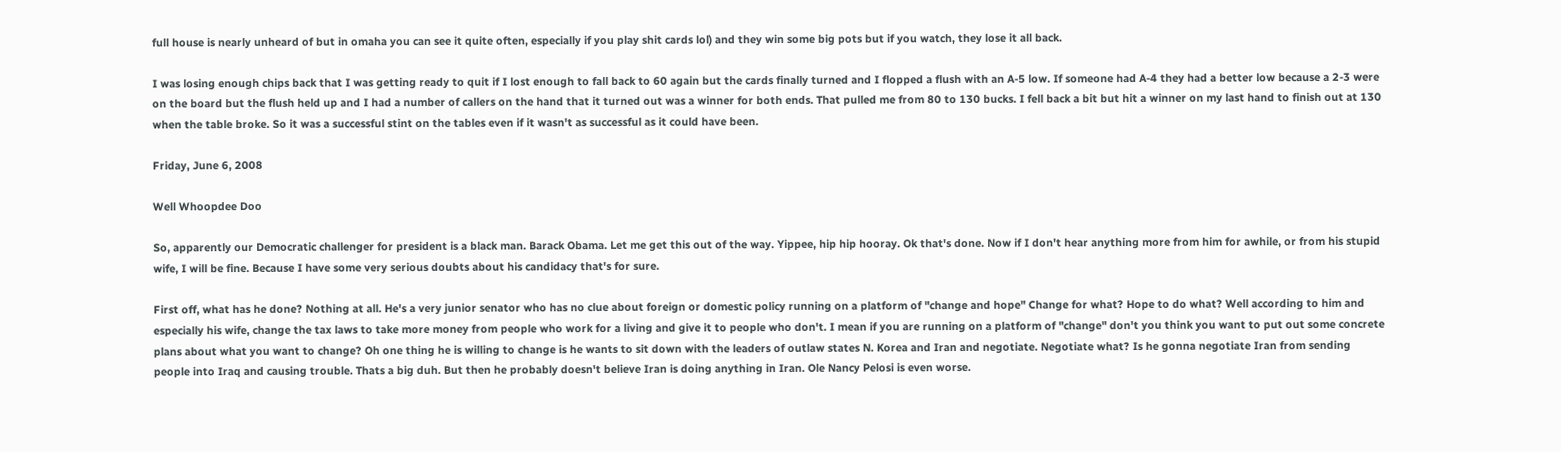full house is nearly unheard of but in omaha you can see it quite often, especially if you play shit cards lol) and they win some big pots but if you watch, they lose it all back.

I was losing enough chips back that I was getting ready to quit if I lost enough to fall back to 60 again but the cards finally turned and I flopped a flush with an A-5 low. If someone had A-4 they had a better low because a 2-3 were on the board but the flush held up and I had a number of callers on the hand that it turned out was a winner for both ends. That pulled me from 80 to 130 bucks. I fell back a bit but hit a winner on my last hand to finish out at 130 when the table broke. So it was a successful stint on the tables even if it wasn't as successful as it could have been.

Friday, June 6, 2008

Well Whoopdee Doo

So, apparently our Democratic challenger for president is a black man. Barack Obama. Let me get this out of the way. Yippee, hip hip hooray. Ok that's done. Now if I don't hear anything more from him for awhile, or from his stupid wife, I will be fine. Because I have some very serious doubts about his candidacy that's for sure.

First off, what has he done? Nothing at all. He's a very junior senator who has no clue about foreign or domestic policy running on a platform of "change and hope" Change for what? Hope to do what? Well according to him and especially his wife, change the tax laws to take more money from people who work for a living and give it to people who don't. I mean if you are running on a platform of "change" don't you think you want to put out some concrete plans about what you want to change? Oh one thing he is willing to change is he wants to sit down with the leaders of outlaw states N. Korea and Iran and negotiate. Negotiate what? Is he gonna negotiate Iran from sending people into Iraq and causing trouble. Thats a big duh. But then he probably doesn't believe Iran is doing anything in Iran. Ole Nancy Pelosi is even worse.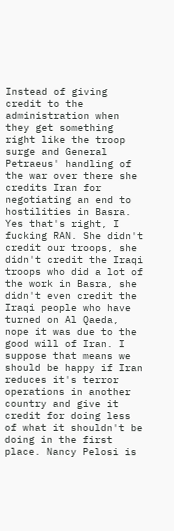Instead of giving credit to the administration when they get something right like the troop surge and General Petraeus' handling of the war over there she credits Iran for negotiating an end to hostilities in Basra. Yes that's right, I fucking RAN. She didn't credit our troops, she didn't credit the Iraqi troops who did a lot of the work in Basra, she didn't even credit the Iraqi people who have turned on Al Qaeda, nope it was due to the good will of Iran. I suppose that means we should be happy if Iran reduces it's terror operations in another country and give it credit for doing less of what it shouldn't be doing in the first place. Nancy Pelosi is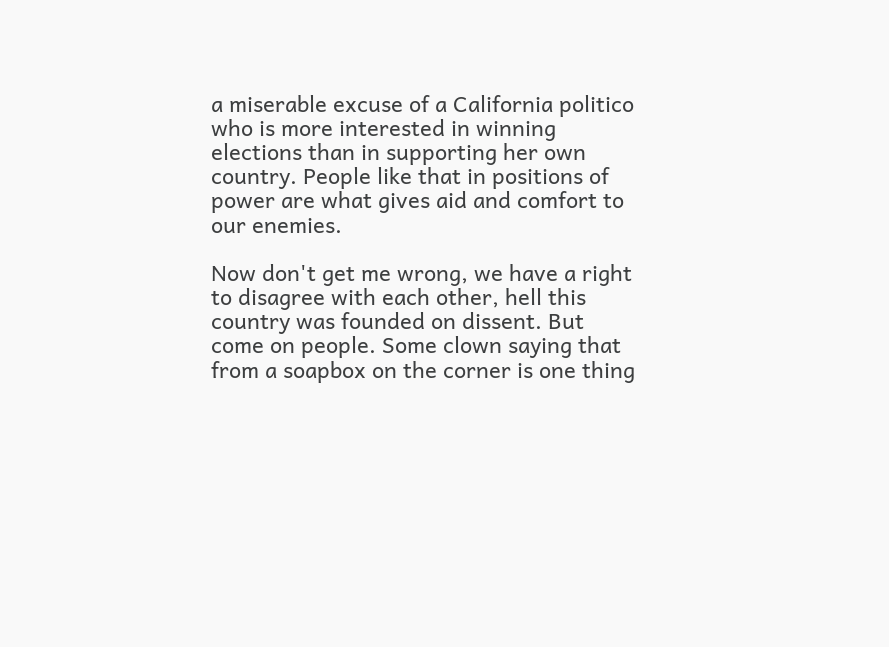a miserable excuse of a California politico who is more interested in winning elections than in supporting her own country. People like that in positions of power are what gives aid and comfort to our enemies.

Now don't get me wrong, we have a right to disagree with each other, hell this country was founded on dissent. But come on people. Some clown saying that from a soapbox on the corner is one thing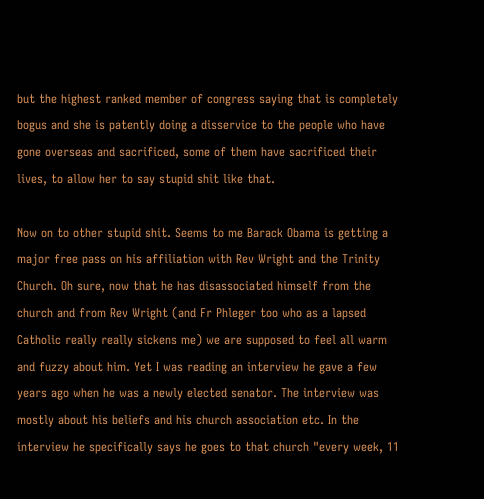but the highest ranked member of congress saying that is completely bogus and she is patently doing a disservice to the people who have gone overseas and sacrificed, some of them have sacrificed their lives, to allow her to say stupid shit like that.

Now on to other stupid shit. Seems to me Barack Obama is getting a major free pass on his affiliation with Rev Wright and the Trinity Church. Oh sure, now that he has disassociated himself from the church and from Rev Wright (and Fr Phleger too who as a lapsed Catholic really really sickens me) we are supposed to feel all warm and fuzzy about him. Yet I was reading an interview he gave a few years ago when he was a newly elected senator. The interview was mostly about his beliefs and his church association etc. In the interview he specifically says he goes to that church "every week, 11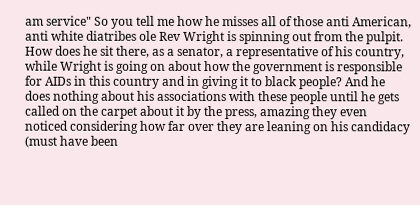am service" So you tell me how he misses all of those anti American, anti white diatribes ole Rev Wright is spinning out from the pulpit. How does he sit there, as a senator, a representative of his country, while Wright is going on about how the government is responsible for AIDs in this country and in giving it to black people? And he does nothing about his associations with these people until he gets called on the carpet about it by the press, amazing they even noticed considering how far over they are leaning on his candidacy (must have been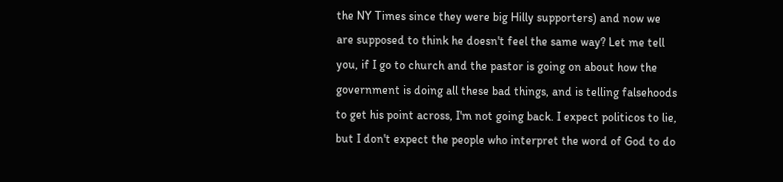the NY Times since they were big Hilly supporters) and now we are supposed to think he doesn't feel the same way? Let me tell you, if I go to church and the pastor is going on about how the government is doing all these bad things, and is telling falsehoods to get his point across, I'm not going back. I expect politicos to lie, but I don't expect the people who interpret the word of God to do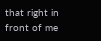that right in front of me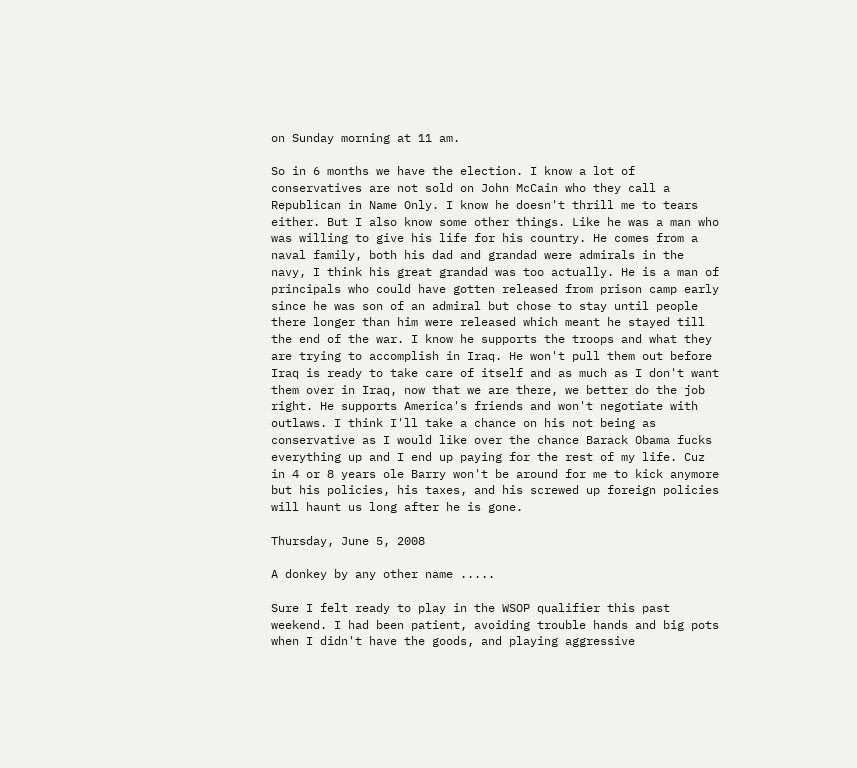on Sunday morning at 11 am.

So in 6 months we have the election. I know a lot of conservatives are not sold on John McCain who they call a Republican in Name Only. I know he doesn't thrill me to tears either. But I also know some other things. Like he was a man who was willing to give his life for his country. He comes from a naval family, both his dad and grandad were admirals in the navy, I think his great grandad was too actually. He is a man of principals who could have gotten released from prison camp early since he was son of an admiral but chose to stay until people there longer than him were released which meant he stayed till the end of the war. I know he supports the troops and what they are trying to accomplish in Iraq. He won't pull them out before Iraq is ready to take care of itself and as much as I don't want them over in Iraq, now that we are there, we better do the job right. He supports America's friends and won't negotiate with outlaws. I think I'll take a chance on his not being as conservative as I would like over the chance Barack Obama fucks everything up and I end up paying for the rest of my life. Cuz in 4 or 8 years ole Barry won't be around for me to kick anymore but his policies, his taxes, and his screwed up foreign policies will haunt us long after he is gone.

Thursday, June 5, 2008

A donkey by any other name .....

Sure I felt ready to play in the WSOP qualifier this past weekend. I had been patient, avoiding trouble hands and big pots when I didn't have the goods, and playing aggressive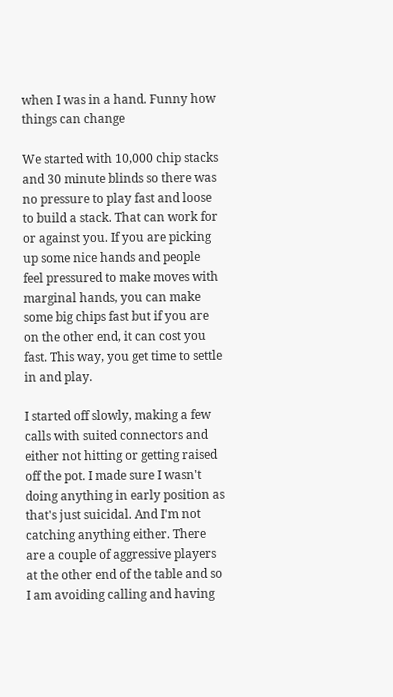when I was in a hand. Funny how things can change

We started with 10,000 chip stacks and 30 minute blinds so there was no pressure to play fast and loose to build a stack. That can work for or against you. If you are picking up some nice hands and people feel pressured to make moves with marginal hands, you can make some big chips fast but if you are on the other end, it can cost you fast. This way, you get time to settle in and play.

I started off slowly, making a few calls with suited connectors and either not hitting or getting raised off the pot. I made sure I wasn't doing anything in early position as that's just suicidal. And I'm not catching anything either. There are a couple of aggressive players at the other end of the table and so I am avoiding calling and having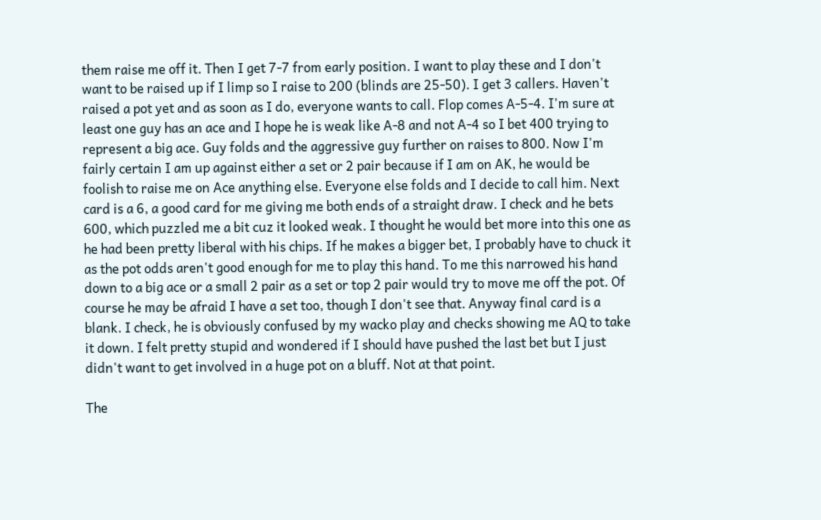them raise me off it. Then I get 7-7 from early position. I want to play these and I don't want to be raised up if I limp so I raise to 200 (blinds are 25-50). I get 3 callers. Haven't raised a pot yet and as soon as I do, everyone wants to call. Flop comes A-5-4. I'm sure at least one guy has an ace and I hope he is weak like A-8 and not A-4 so I bet 400 trying to represent a big ace. Guy folds and the aggressive guy further on raises to 800. Now I'm fairly certain I am up against either a set or 2 pair because if I am on AK, he would be foolish to raise me on Ace anything else. Everyone else folds and I decide to call him. Next card is a 6, a good card for me giving me both ends of a straight draw. I check and he bets 600, which puzzled me a bit cuz it looked weak. I thought he would bet more into this one as he had been pretty liberal with his chips. If he makes a bigger bet, I probably have to chuck it as the pot odds aren't good enough for me to play this hand. To me this narrowed his hand down to a big ace or a small 2 pair as a set or top 2 pair would try to move me off the pot. Of course he may be afraid I have a set too, though I don't see that. Anyway final card is a blank. I check, he is obviously confused by my wacko play and checks showing me AQ to take it down. I felt pretty stupid and wondered if I should have pushed the last bet but I just didn't want to get involved in a huge pot on a bluff. Not at that point.

The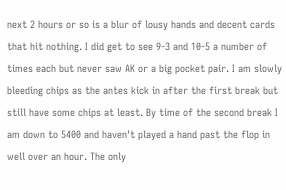next 2 hours or so is a blur of lousy hands and decent cards that hit nothing. I did get to see 9-3 and 10-5 a number of times each but never saw AK or a big pocket pair. I am slowly bleeding chips as the antes kick in after the first break but still have some chips at least. By time of the second break I am down to 5400 and haven't played a hand past the flop in well over an hour. The only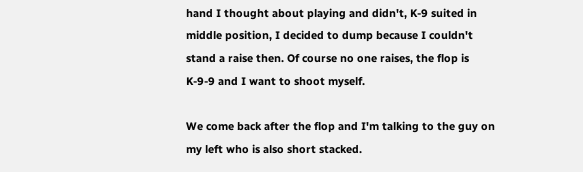hand I thought about playing and didn't, K-9 suited in middle position, I decided to dump because I couldn't stand a raise then. Of course no one raises, the flop is K-9-9 and I want to shoot myself.

We come back after the flop and I'm talking to the guy on my left who is also short stacked.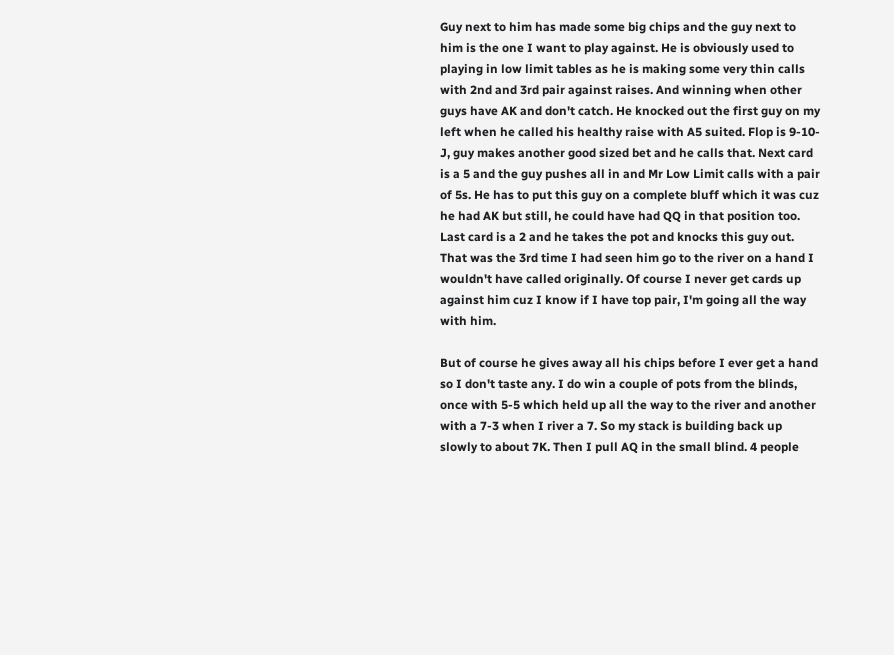Guy next to him has made some big chips and the guy next to him is the one I want to play against. He is obviously used to playing in low limit tables as he is making some very thin calls with 2nd and 3rd pair against raises. And winning when other guys have AK and don't catch. He knocked out the first guy on my left when he called his healthy raise with A5 suited. Flop is 9-10-J, guy makes another good sized bet and he calls that. Next card is a 5 and the guy pushes all in and Mr Low Limit calls with a pair of 5s. He has to put this guy on a complete bluff which it was cuz he had AK but still, he could have had QQ in that position too. Last card is a 2 and he takes the pot and knocks this guy out. That was the 3rd time I had seen him go to the river on a hand I wouldn't have called originally. Of course I never get cards up against him cuz I know if I have top pair, I'm going all the way with him.

But of course he gives away all his chips before I ever get a hand so I don't taste any. I do win a couple of pots from the blinds, once with 5-5 which held up all the way to the river and another with a 7-3 when I river a 7. So my stack is building back up slowly to about 7K. Then I pull AQ in the small blind. 4 people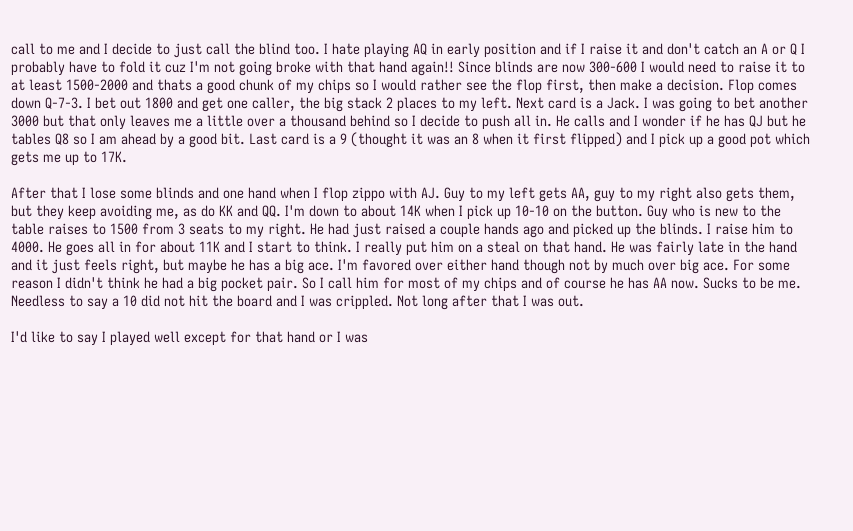call to me and I decide to just call the blind too. I hate playing AQ in early position and if I raise it and don't catch an A or Q I probably have to fold it cuz I'm not going broke with that hand again!! Since blinds are now 300-600 I would need to raise it to at least 1500-2000 and thats a good chunk of my chips so I would rather see the flop first, then make a decision. Flop comes down Q-7-3. I bet out 1800 and get one caller, the big stack 2 places to my left. Next card is a Jack. I was going to bet another 3000 but that only leaves me a little over a thousand behind so I decide to push all in. He calls and I wonder if he has QJ but he tables Q8 so I am ahead by a good bit. Last card is a 9 (thought it was an 8 when it first flipped) and I pick up a good pot which gets me up to 17K.

After that I lose some blinds and one hand when I flop zippo with AJ. Guy to my left gets AA, guy to my right also gets them, but they keep avoiding me, as do KK and QQ. I'm down to about 14K when I pick up 10-10 on the button. Guy who is new to the table raises to 1500 from 3 seats to my right. He had just raised a couple hands ago and picked up the blinds. I raise him to 4000. He goes all in for about 11K and I start to think. I really put him on a steal on that hand. He was fairly late in the hand and it just feels right, but maybe he has a big ace. I'm favored over either hand though not by much over big ace. For some reason I didn't think he had a big pocket pair. So I call him for most of my chips and of course he has AA now. Sucks to be me. Needless to say a 10 did not hit the board and I was crippled. Not long after that I was out.

I'd like to say I played well except for that hand or I was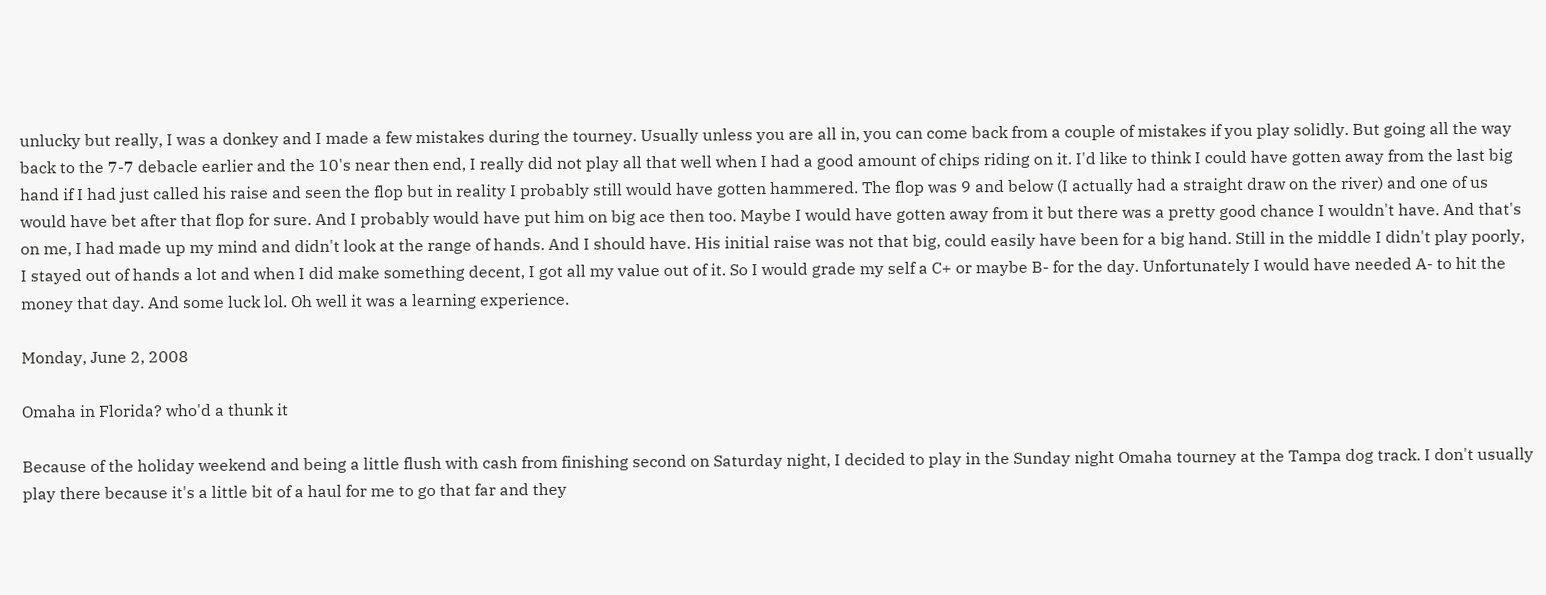unlucky but really, I was a donkey and I made a few mistakes during the tourney. Usually unless you are all in, you can come back from a couple of mistakes if you play solidly. But going all the way back to the 7-7 debacle earlier and the 10's near then end, I really did not play all that well when I had a good amount of chips riding on it. I'd like to think I could have gotten away from the last big hand if I had just called his raise and seen the flop but in reality I probably still would have gotten hammered. The flop was 9 and below (I actually had a straight draw on the river) and one of us would have bet after that flop for sure. And I probably would have put him on big ace then too. Maybe I would have gotten away from it but there was a pretty good chance I wouldn't have. And that's on me, I had made up my mind and didn't look at the range of hands. And I should have. His initial raise was not that big, could easily have been for a big hand. Still in the middle I didn't play poorly, I stayed out of hands a lot and when I did make something decent, I got all my value out of it. So I would grade my self a C+ or maybe B- for the day. Unfortunately I would have needed A- to hit the money that day. And some luck lol. Oh well it was a learning experience.

Monday, June 2, 2008

Omaha in Florida? who'd a thunk it

Because of the holiday weekend and being a little flush with cash from finishing second on Saturday night, I decided to play in the Sunday night Omaha tourney at the Tampa dog track. I don't usually play there because it's a little bit of a haul for me to go that far and they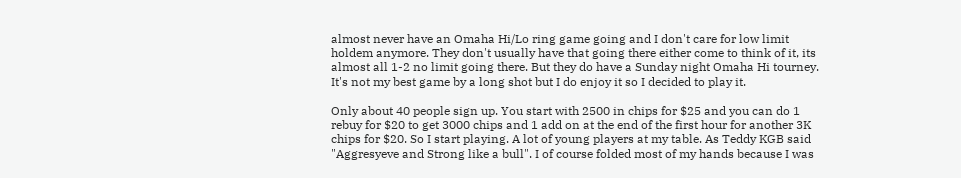almost never have an Omaha Hi/Lo ring game going and I don't care for low limit holdem anymore. They don't usually have that going there either come to think of it, its almost all 1-2 no limit going there. But they do have a Sunday night Omaha Hi tourney. It's not my best game by a long shot but I do enjoy it so I decided to play it.

Only about 40 people sign up. You start with 2500 in chips for $25 and you can do 1 rebuy for $20 to get 3000 chips and 1 add on at the end of the first hour for another 3K chips for $20. So I start playing. A lot of young players at my table. As Teddy KGB said "Aggresyeve and Strong like a bull". I of course folded most of my hands because I was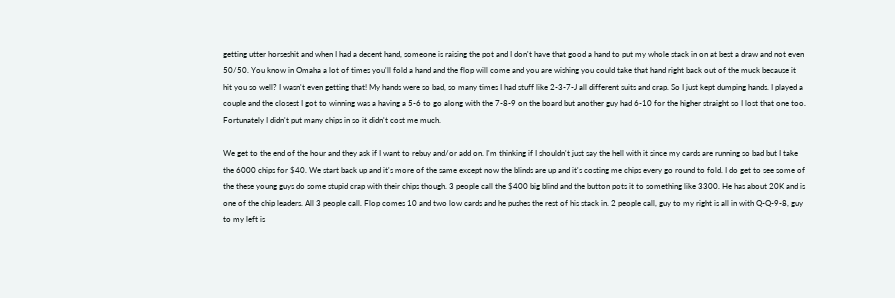getting utter horseshit and when I had a decent hand, someone is raising the pot and I don't have that good a hand to put my whole stack in on at best a draw and not even 50/50. You know in Omaha a lot of times you'll fold a hand and the flop will come and you are wishing you could take that hand right back out of the muck because it hit you so well? I wasn't even getting that! My hands were so bad, so many times I had stuff like 2-3-7-J all different suits and crap. So I just kept dumping hands. I played a couple and the closest I got to winning was a having a 5-6 to go along with the 7-8-9 on the board but another guy had 6-10 for the higher straight so I lost that one too. Fortunately I didn't put many chips in so it didn't cost me much.

We get to the end of the hour and they ask if I want to rebuy and/or add on. I'm thinking if I shouldn't just say the hell with it since my cards are running so bad but I take the 6000 chips for $40. We start back up and it's more of the same except now the blinds are up and it's costing me chips every go round to fold. I do get to see some of the these young guys do some stupid crap with their chips though. 3 people call the $400 big blind and the button pots it to something like 3300. He has about 20K and is one of the chip leaders. All 3 people call. Flop comes 10 and two low cards and he pushes the rest of his stack in. 2 people call, guy to my right is all in with Q-Q-9-8, guy to my left is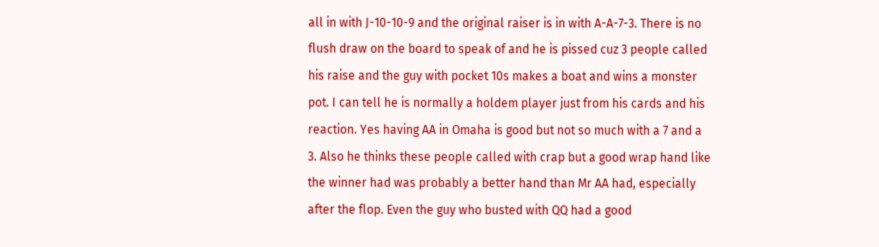all in with J-10-10-9 and the original raiser is in with A-A-7-3. There is no flush draw on the board to speak of and he is pissed cuz 3 people called his raise and the guy with pocket 10s makes a boat and wins a monster pot. I can tell he is normally a holdem player just from his cards and his reaction. Yes having AA in Omaha is good but not so much with a 7 and a 3. Also he thinks these people called with crap but a good wrap hand like the winner had was probably a better hand than Mr AA had, especially after the flop. Even the guy who busted with QQ had a good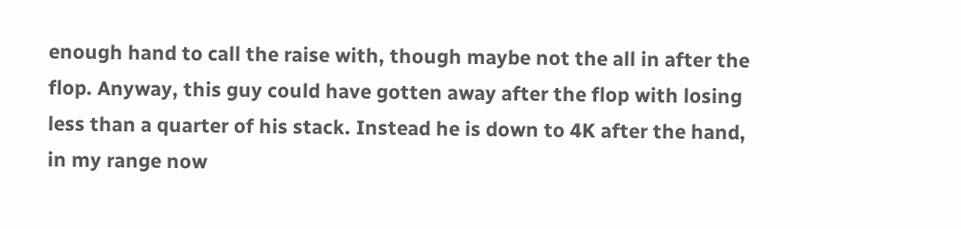enough hand to call the raise with, though maybe not the all in after the flop. Anyway, this guy could have gotten away after the flop with losing less than a quarter of his stack. Instead he is down to 4K after the hand, in my range now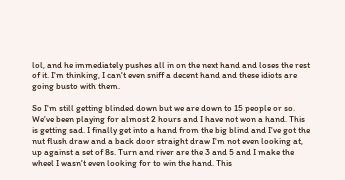lol, and he immediately pushes all in on the next hand and loses the rest of it. I'm thinking, I can't even sniff a decent hand and these idiots are going busto with them.

So I'm still getting blinded down but we are down to 15 people or so. We've been playing for almost 2 hours and I have not won a hand. This is getting sad. I finally get into a hand from the big blind and I've got the nut flush draw and a back door straight draw I'm not even looking at, up against a set of 8s. Turn and river are the 3 and 5 and I make the wheel I wasn't even looking for to win the hand. This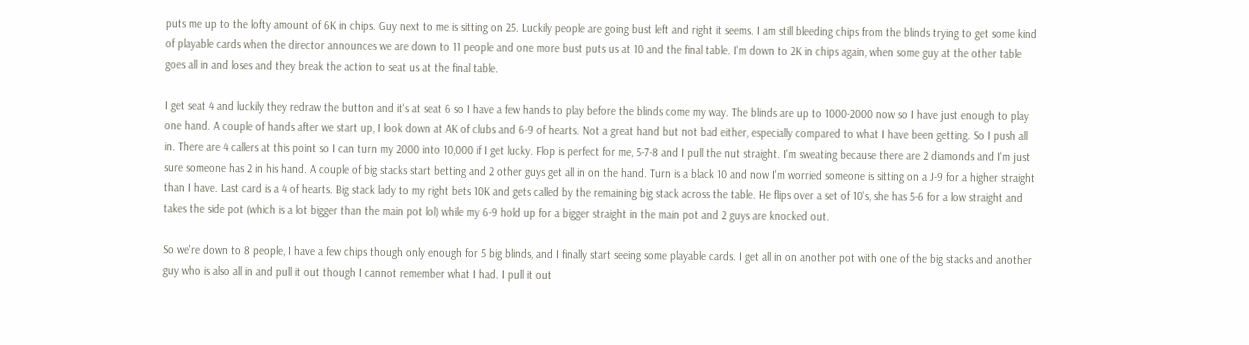puts me up to the lofty amount of 6K in chips. Guy next to me is sitting on 25. Luckily people are going bust left and right it seems. I am still bleeding chips from the blinds trying to get some kind of playable cards when the director announces we are down to 11 people and one more bust puts us at 10 and the final table. I'm down to 2K in chips again, when some guy at the other table goes all in and loses and they break the action to seat us at the final table.

I get seat 4 and luckily they redraw the button and it's at seat 6 so I have a few hands to play before the blinds come my way. The blinds are up to 1000-2000 now so I have just enough to play one hand. A couple of hands after we start up, I look down at AK of clubs and 6-9 of hearts. Not a great hand but not bad either, especially compared to what I have been getting. So I push all in. There are 4 callers at this point so I can turn my 2000 into 10,000 if I get lucky. Flop is perfect for me, 5-7-8 and I pull the nut straight. I'm sweating because there are 2 diamonds and I'm just sure someone has 2 in his hand. A couple of big stacks start betting and 2 other guys get all in on the hand. Turn is a black 10 and now I'm worried someone is sitting on a J-9 for a higher straight than I have. Last card is a 4 of hearts. Big stack lady to my right bets 10K and gets called by the remaining big stack across the table. He flips over a set of 10's, she has 5-6 for a low straight and takes the side pot (which is a lot bigger than the main pot lol) while my 6-9 hold up for a bigger straight in the main pot and 2 guys are knocked out.

So we're down to 8 people, I have a few chips though only enough for 5 big blinds, and I finally start seeing some playable cards. I get all in on another pot with one of the big stacks and another guy who is also all in and pull it out though I cannot remember what I had. I pull it out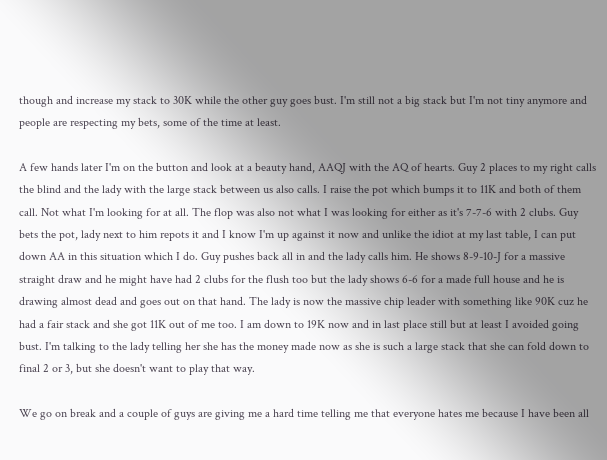though and increase my stack to 30K while the other guy goes bust. I'm still not a big stack but I'm not tiny anymore and people are respecting my bets, some of the time at least.

A few hands later I'm on the button and look at a beauty hand, AAQJ with the AQ of hearts. Guy 2 places to my right calls the blind and the lady with the large stack between us also calls. I raise the pot which bumps it to 11K and both of them call. Not what I'm looking for at all. The flop was also not what I was looking for either as it's 7-7-6 with 2 clubs. Guy bets the pot, lady next to him repots it and I know I'm up against it now and unlike the idiot at my last table, I can put down AA in this situation which I do. Guy pushes back all in and the lady calls him. He shows 8-9-10-J for a massive straight draw and he might have had 2 clubs for the flush too but the lady shows 6-6 for a made full house and he is drawing almost dead and goes out on that hand. The lady is now the massive chip leader with something like 90K cuz he had a fair stack and she got 11K out of me too. I am down to 19K now and in last place still but at least I avoided going bust. I'm talking to the lady telling her she has the money made now as she is such a large stack that she can fold down to final 2 or 3, but she doesn't want to play that way.

We go on break and a couple of guys are giving me a hard time telling me that everyone hates me because I have been all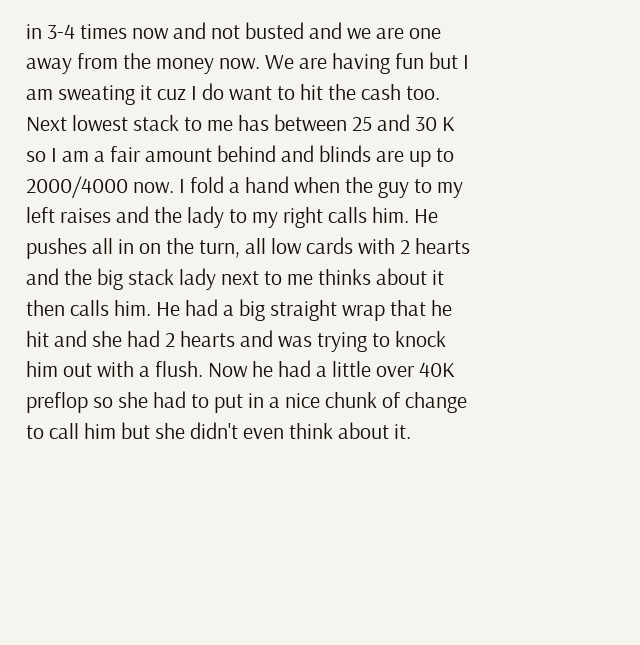in 3-4 times now and not busted and we are one away from the money now. We are having fun but I am sweating it cuz I do want to hit the cash too. Next lowest stack to me has between 25 and 30 K so I am a fair amount behind and blinds are up to 2000/4000 now. I fold a hand when the guy to my left raises and the lady to my right calls him. He pushes all in on the turn, all low cards with 2 hearts and the big stack lady next to me thinks about it then calls him. He had a big straight wrap that he hit and she had 2 hearts and was trying to knock him out with a flush. Now he had a little over 40K preflop so she had to put in a nice chunk of change to call him but she didn't even think about it.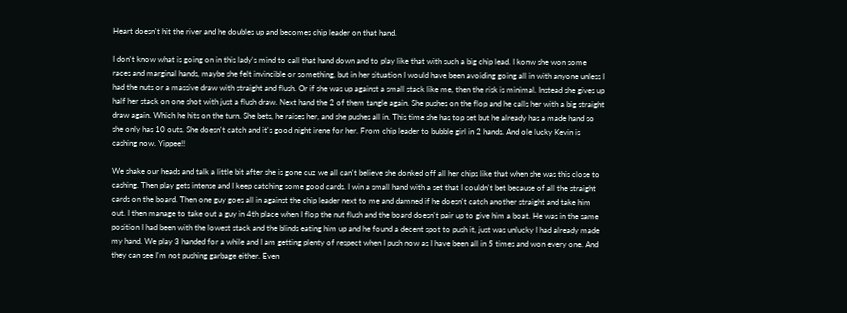Heart doesn't hit the river and he doubles up and becomes chip leader on that hand.

I don't know what is going on in this lady's mind to call that hand down and to play like that with such a big chip lead. I konw she won some races and marginal hands, maybe she felt invincible or something, but in her situation I would have been avoiding going all in with anyone unless I had the nuts or a massive draw with straight and flush. Or if she was up against a small stack like me, then the risk is minimal. Instead she gives up half her stack on one shot with just a flush draw. Next hand the 2 of them tangle again. She pushes on the flop and he calls her with a big straight draw again. Which he hits on the turn. She bets, he raises her, and she pushes all in. This time she has top set but he already has a made hand so she only has 10 outs. She doesn't catch and it's good night irene for her. From chip leader to bubble girl in 2 hands. And ole lucky Kevin is cashing now. Yippee!!

We shake our heads and talk a little bit after she is gone cuz we all can't believe she donked off all her chips like that when she was this close to cashing. Then play gets intense and I keep catching some good cards. I win a small hand with a set that I couldn't bet because of all the straight cards on the board. Then one guy goes all in against the chip leader next to me and damned if he doesn't catch another straight and take him out. I then manage to take out a guy in 4th place when I flop the nut flush and the board doesn't pair up to give him a boat. He was in the same position I had been with the lowest stack and the blinds eating him up and he found a decent spot to push it, just was unlucky I had already made my hand. We play 3 handed for a while and I am getting plenty of respect when I push now as I have been all in 5 times and won every one. And they can see I'm not pushing garbage either. Even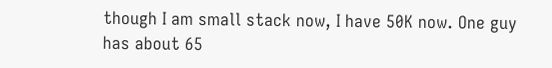though I am small stack now, I have 50K now. One guy has about 65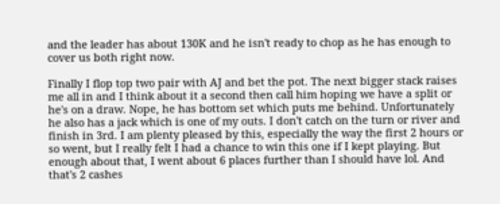and the leader has about 130K and he isn't ready to chop as he has enough to cover us both right now.

Finally I flop top two pair with AJ and bet the pot. The next bigger stack raises me all in and I think about it a second then call him hoping we have a split or he's on a draw. Nope, he has bottom set which puts me behind. Unfortunately he also has a jack which is one of my outs. I don't catch on the turn or river and finish in 3rd. I am plenty pleased by this, especially the way the first 2 hours or so went, but I really felt I had a chance to win this one if I kept playing. But enough about that, I went about 6 places further than I should have lol. And that's 2 cashes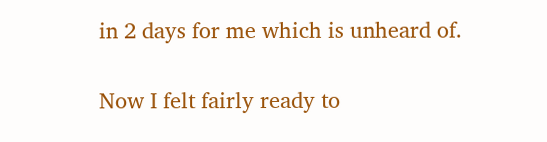in 2 days for me which is unheard of.

Now I felt fairly ready to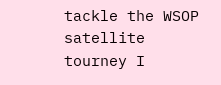tackle the WSOP satellite tourney I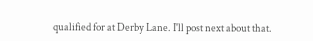qualified for at Derby Lane. I'll post next about that.